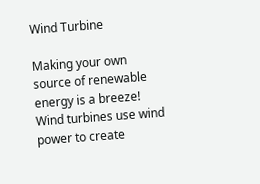Wind Turbine

Making your own source of renewable energy is a breeze! Wind turbines use wind power to create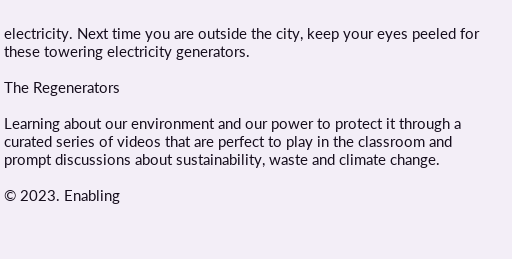electricity. Next time you are outside the city, keep your eyes peeled for these towering electricity generators.

The Regenerators

Learning about our environment and our power to protect it through a curated series of videos that are perfect to play in the classroom and prompt discussions about sustainability, waste and climate change.

© 2023. Enabling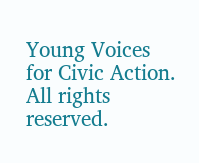Young Voices for Civic Action.
All rights reserved.